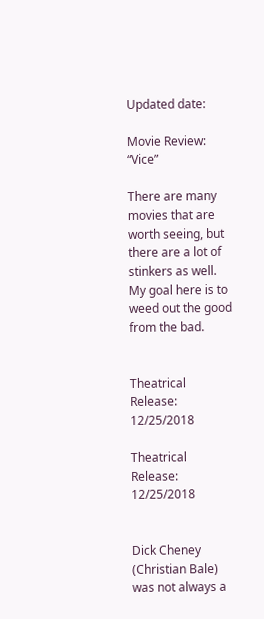Updated date:

Movie Review: “Vice”

There are many movies that are worth seeing, but there are a lot of stinkers as well. My goal here is to weed out the good from the bad.


Theatrical Release: 12/25/2018

Theatrical Release: 12/25/2018


Dick Cheney (Christian Bale) was not always a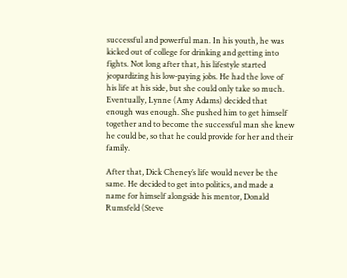successful and powerful man. In his youth, he was kicked out of college for drinking and getting into fights. Not long after that, his lifestyle started jeopardizing his low-paying jobs. He had the love of his life at his side, but she could only take so much. Eventually, Lynne (Amy Adams) decided that enough was enough. She pushed him to get himself together and to become the successful man she knew he could be, so that he could provide for her and their family.

After that, Dick Cheney’s life would never be the same. He decided to get into politics, and made a name for himself alongside his mentor, Donald Rumsfeld (Steve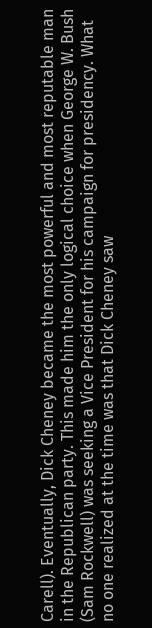Carell). Eventually, Dick Cheney became the most powerful and most reputable man in the Republican party. This made him the only logical choice when George W. Bush (Sam Rockwell) was seeking a Vice President for his campaign for presidency. What no one realized at the time was that Dick Cheney saw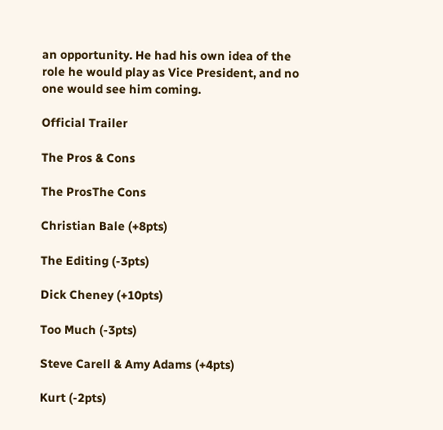an opportunity. He had his own idea of the role he would play as Vice President, and no one would see him coming.

Official Trailer

The Pros & Cons

The ProsThe Cons

Christian Bale (+8pts)

The Editing (-3pts)

Dick Cheney (+10pts)

Too Much (-3pts)

Steve Carell & Amy Adams (+4pts)

Kurt (-2pts)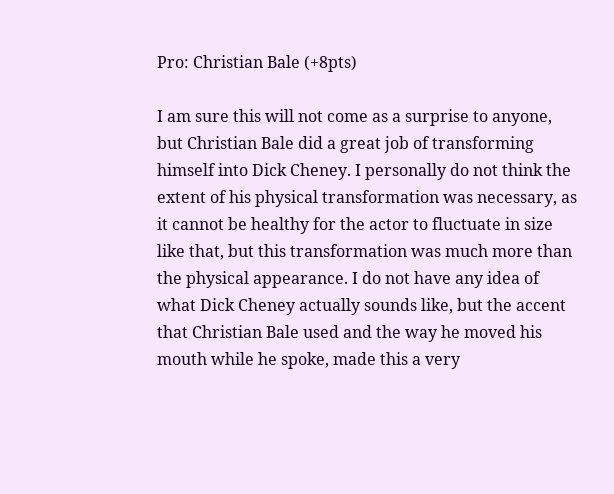Pro: Christian Bale (+8pts)

I am sure this will not come as a surprise to anyone, but Christian Bale did a great job of transforming himself into Dick Cheney. I personally do not think the extent of his physical transformation was necessary, as it cannot be healthy for the actor to fluctuate in size like that, but this transformation was much more than the physical appearance. I do not have any idea of what Dick Cheney actually sounds like, but the accent that Christian Bale used and the way he moved his mouth while he spoke, made this a very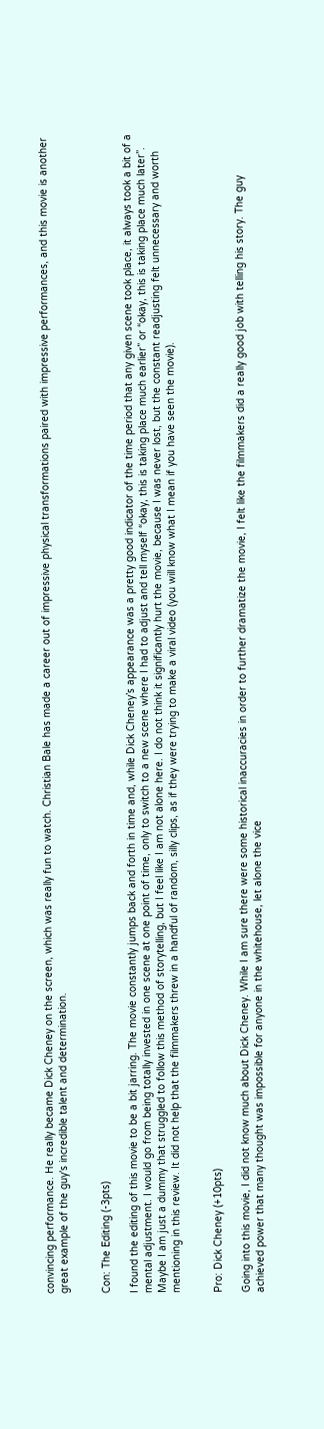convincing performance. He really became Dick Cheney on the screen, which was really fun to watch. Christian Bale has made a career out of impressive physical transformations paired with impressive performances, and this movie is another great example of the guy's incredible talent and determination.


Con: The Editing (-3pts)

I found the editing of this movie to be a bit jarring. The movie constantly jumps back and forth in time and, while Dick Cheney’s appearance was a pretty good indicator of the time period that any given scene took place, it always took a bit of a mental adjustment. I would go from being totally invested in one scene at one point of time, only to switch to a new scene where I had to adjust and tell myself “okay, this is taking place much earlier” or “okay, this is taking place much later”. Maybe I am just a dummy that struggled to follow this method of storytelling, but I feel like I am not alone here. I do not think it significantly hurt the movie, because I was never lost, but the constant readjusting felt unnecessary and worth mentioning in this review. It did not help that the filmmakers threw in a handful of random, silly clips, as if they were trying to make a viral video (you will know what I mean if you have seen the movie).


Pro: Dick Cheney (+10pts)

Going into this movie, I did not know much about Dick Cheney. While I am sure there were some historical inaccuracies in order to further dramatize the movie, I felt like the filmmakers did a really good job with telling his story. The guy achieved power that many thought was impossible for anyone in the whitehouse, let alone the vice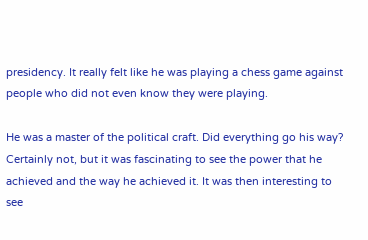presidency. It really felt like he was playing a chess game against people who did not even know they were playing.

He was a master of the political craft. Did everything go his way? Certainly not, but it was fascinating to see the power that he achieved and the way he achieved it. It was then interesting to see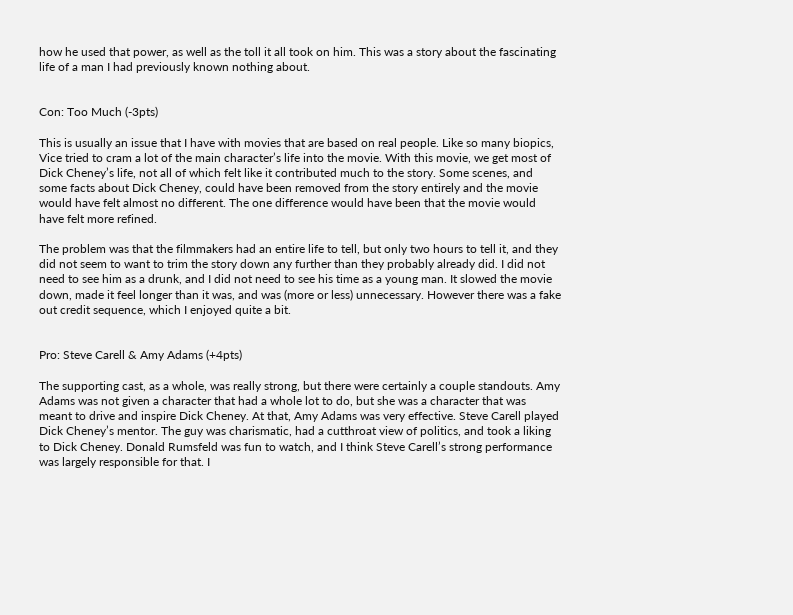how he used that power, as well as the toll it all took on him. This was a story about the fascinating life of a man I had previously known nothing about.


Con: Too Much (-3pts)

This is usually an issue that I have with movies that are based on real people. Like so many biopics, Vice tried to cram a lot of the main character’s life into the movie. With this movie, we get most of Dick Cheney’s life, not all of which felt like it contributed much to the story. Some scenes, and some facts about Dick Cheney, could have been removed from the story entirely and the movie would have felt almost no different. The one difference would have been that the movie would have felt more refined.

The problem was that the filmmakers had an entire life to tell, but only two hours to tell it, and they did not seem to want to trim the story down any further than they probably already did. I did not need to see him as a drunk, and I did not need to see his time as a young man. It slowed the movie down, made it feel longer than it was, and was (more or less) unnecessary. However there was a fake out credit sequence, which I enjoyed quite a bit.


Pro: Steve Carell & Amy Adams (+4pts)

The supporting cast, as a whole, was really strong, but there were certainly a couple standouts. Amy Adams was not given a character that had a whole lot to do, but she was a character that was meant to drive and inspire Dick Cheney. At that, Amy Adams was very effective. Steve Carell played Dick Cheney’s mentor. The guy was charismatic, had a cutthroat view of politics, and took a liking to Dick Cheney. Donald Rumsfeld was fun to watch, and I think Steve Carell’s strong performance was largely responsible for that. I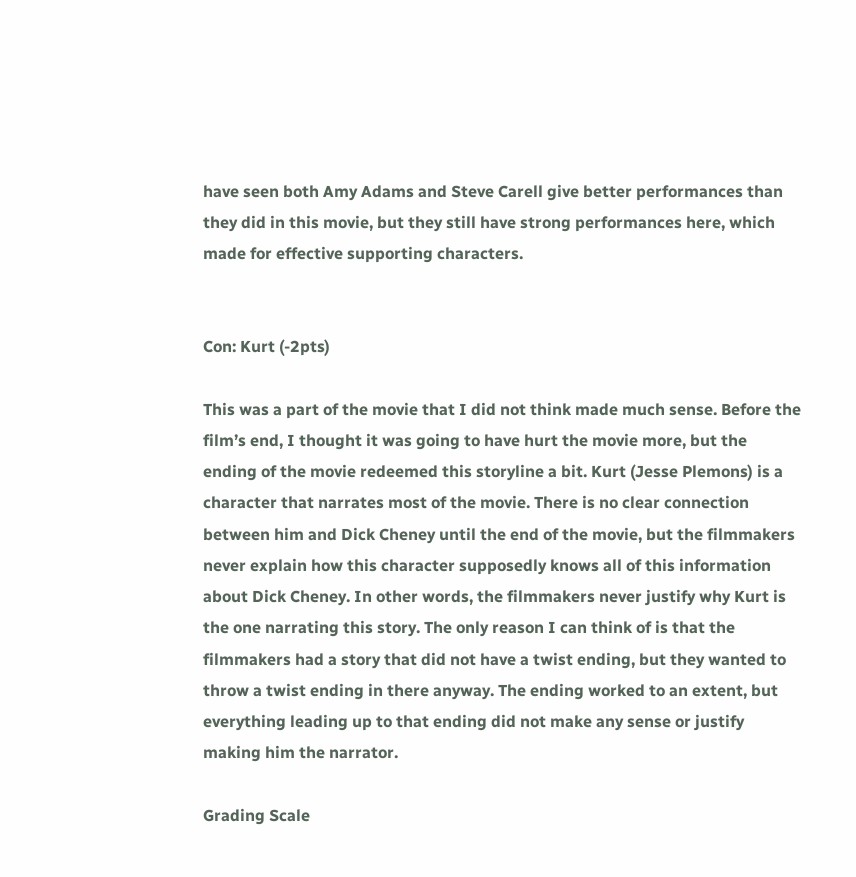have seen both Amy Adams and Steve Carell give better performances than they did in this movie, but they still have strong performances here, which made for effective supporting characters.


Con: Kurt (-2pts)

This was a part of the movie that I did not think made much sense. Before the film’s end, I thought it was going to have hurt the movie more, but the ending of the movie redeemed this storyline a bit. Kurt (Jesse Plemons) is a character that narrates most of the movie. There is no clear connection between him and Dick Cheney until the end of the movie, but the filmmakers never explain how this character supposedly knows all of this information about Dick Cheney. In other words, the filmmakers never justify why Kurt is the one narrating this story. The only reason I can think of is that the filmmakers had a story that did not have a twist ending, but they wanted to throw a twist ending in there anyway. The ending worked to an extent, but everything leading up to that ending did not make any sense or justify making him the narrator.

Grading Scale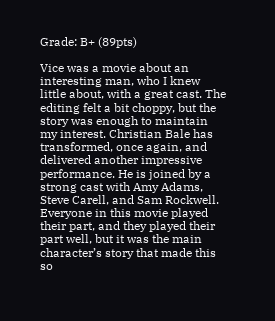Grade: B+ (89pts)

Vice was a movie about an interesting man, who I knew little about, with a great cast. The editing felt a bit choppy, but the story was enough to maintain my interest. Christian Bale has transformed, once again, and delivered another impressive performance. He is joined by a strong cast with Amy Adams, Steve Carell, and Sam Rockwell. Everyone in this movie played their part, and they played their part well, but it was the main character’s story that made this so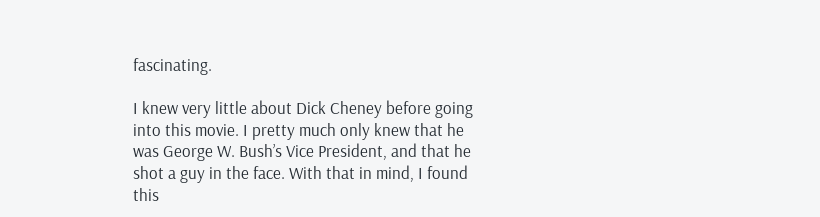fascinating.

I knew very little about Dick Cheney before going into this movie. I pretty much only knew that he was George W. Bush’s Vice President, and that he shot a guy in the face. With that in mind, I found this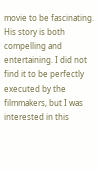movie to be fascinating. His story is both compelling and entertaining. I did not find it to be perfectly executed by the filmmakers, but I was interested in this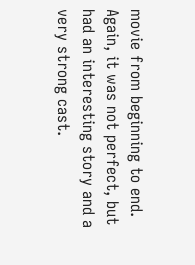movie from beginning to end. Again, it was not perfect, but had an interesting story and a very strong cast.